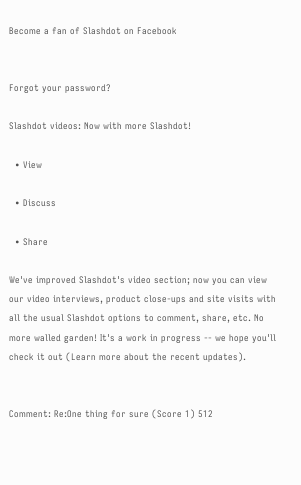Become a fan of Slashdot on Facebook


Forgot your password?

Slashdot videos: Now with more Slashdot!

  • View

  • Discuss

  • Share

We've improved Slashdot's video section; now you can view our video interviews, product close-ups and site visits with all the usual Slashdot options to comment, share, etc. No more walled garden! It's a work in progress -- we hope you'll check it out (Learn more about the recent updates).


Comment: Re:One thing for sure (Score 1) 512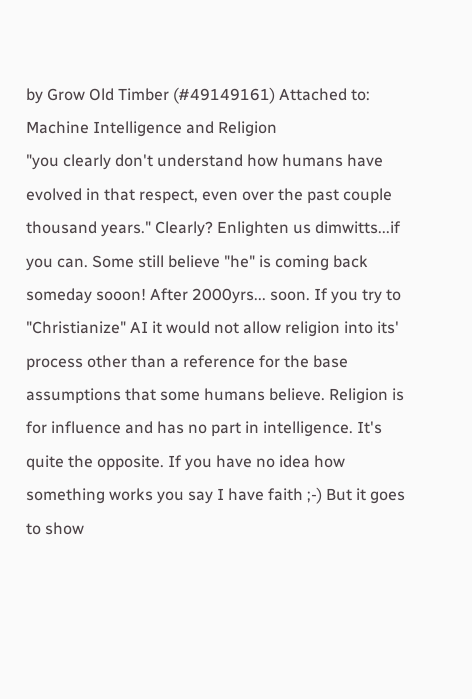by Grow Old Timber (#49149161) Attached to: Machine Intelligence and Religion
"you clearly don't understand how humans have evolved in that respect, even over the past couple thousand years." Clearly? Enlighten us dimwitts...if you can. Some still believe "he" is coming back someday sooon! After 2000yrs... soon. If you try to "Christianize" AI it would not allow religion into its' process other than a reference for the base assumptions that some humans believe. Religion is for influence and has no part in intelligence. It's quite the opposite. If you have no idea how something works you say I have faith ;-) But it goes to show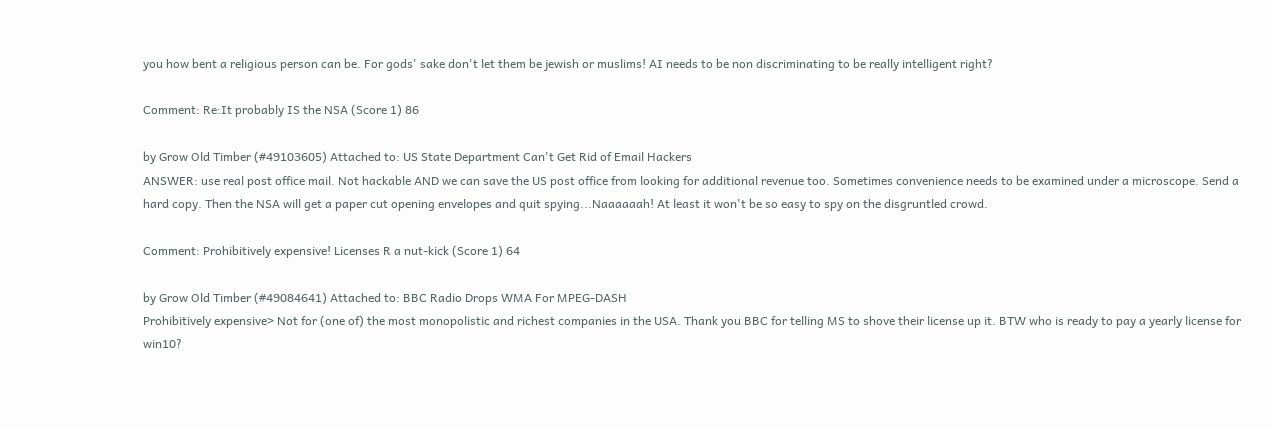you how bent a religious person can be. For gods' sake don't let them be jewish or muslims! AI needs to be non discriminating to be really intelligent right?

Comment: Re:It probably IS the NSA (Score 1) 86

by Grow Old Timber (#49103605) Attached to: US State Department Can't Get Rid of Email Hackers
ANSWER: use real post office mail. Not hackable AND we can save the US post office from looking for additional revenue too. Sometimes convenience needs to be examined under a microscope. Send a hard copy. Then the NSA will get a paper cut opening envelopes and quit spying...Naaaaaah! At least it won't be so easy to spy on the disgruntled crowd.

Comment: Prohibitively expensive! Licenses R a nut-kick (Score 1) 64

by Grow Old Timber (#49084641) Attached to: BBC Radio Drops WMA For MPEG-DASH
Prohibitively expensive> Not for (one of) the most monopolistic and richest companies in the USA. Thank you BBC for telling MS to shove their license up it. BTW who is ready to pay a yearly license for win10?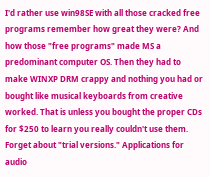I'd rather use win98SE with all those cracked free programs remember how great they were? And how those "free programs" made MS a predominant computer OS. Then they had to make WINXP DRM crappy and nothing you had or bought like musical keyboards from creative worked. That is unless you bought the proper CDs for $250 to learn you really couldn't use them. Forget about "trial versions." Applications for audio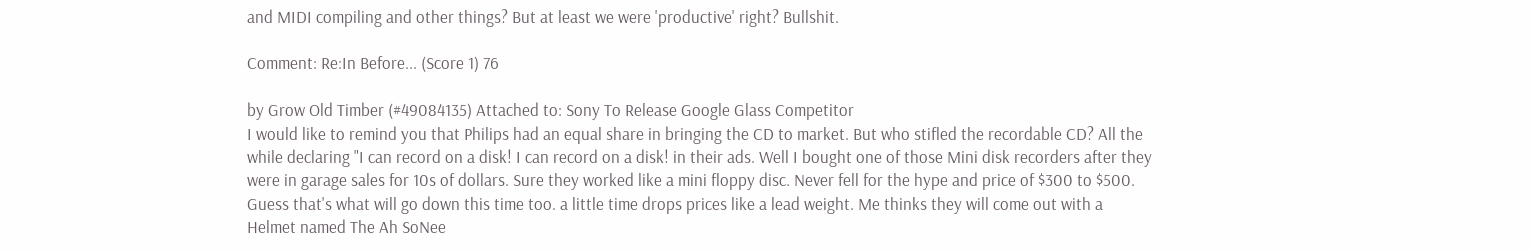and MIDI compiling and other things? But at least we were 'productive' right? Bullshit.

Comment: Re:In Before... (Score 1) 76

by Grow Old Timber (#49084135) Attached to: Sony To Release Google Glass Competitor
I would like to remind you that Philips had an equal share in bringing the CD to market. But who stifled the recordable CD? All the while declaring "I can record on a disk! I can record on a disk! in their ads. Well I bought one of those Mini disk recorders after they were in garage sales for 10s of dollars. Sure they worked like a mini floppy disc. Never fell for the hype and price of $300 to $500. Guess that's what will go down this time too. a little time drops prices like a lead weight. Me thinks they will come out with a Helmet named The Ah SoNee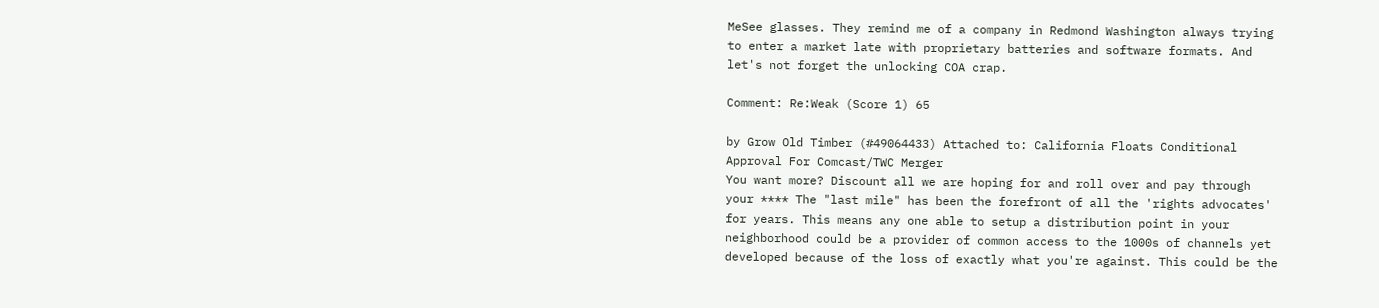MeSee glasses. They remind me of a company in Redmond Washington always trying to enter a market late with proprietary batteries and software formats. And let's not forget the unlocking COA crap.

Comment: Re:Weak (Score 1) 65

by Grow Old Timber (#49064433) Attached to: California Floats Conditional Approval For Comcast/TWC Merger
You want more? Discount all we are hoping for and roll over and pay through your **** The "last mile" has been the forefront of all the 'rights advocates' for years. This means any one able to setup a distribution point in your neighborhood could be a provider of common access to the 1000s of channels yet developed because of the loss of exactly what you're against. This could be the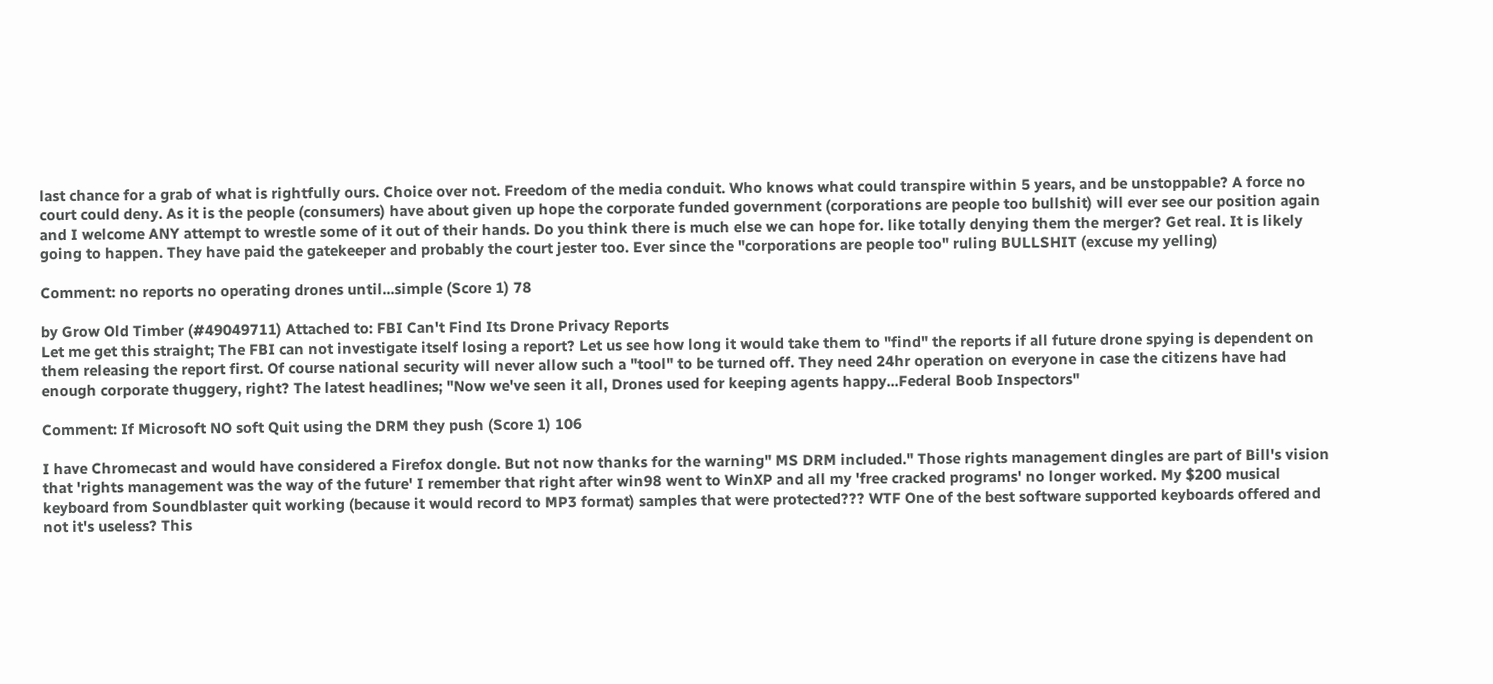last chance for a grab of what is rightfully ours. Choice over not. Freedom of the media conduit. Who knows what could transpire within 5 years, and be unstoppable? A force no court could deny. As it is the people (consumers) have about given up hope the corporate funded government (corporations are people too bullshit) will ever see our position again and I welcome ANY attempt to wrestle some of it out of their hands. Do you think there is much else we can hope for. like totally denying them the merger? Get real. It is likely going to happen. They have paid the gatekeeper and probably the court jester too. Ever since the "corporations are people too" ruling BULLSHIT (excuse my yelling)

Comment: no reports no operating drones until...simple (Score 1) 78

by Grow Old Timber (#49049711) Attached to: FBI Can't Find Its Drone Privacy Reports
Let me get this straight; The FBI can not investigate itself losing a report? Let us see how long it would take them to "find" the reports if all future drone spying is dependent on them releasing the report first. Of course national security will never allow such a "tool" to be turned off. They need 24hr operation on everyone in case the citizens have had enough corporate thuggery, right? The latest headlines; "Now we've seen it all, Drones used for keeping agents happy...Federal Boob Inspectors"

Comment: If Microsoft NO soft Quit using the DRM they push (Score 1) 106

I have Chromecast and would have considered a Firefox dongle. But not now thanks for the warning" MS DRM included." Those rights management dingles are part of Bill's vision that 'rights management was the way of the future' I remember that right after win98 went to WinXP and all my 'free cracked programs' no longer worked. My $200 musical keyboard from Soundblaster quit working (because it would record to MP3 format) samples that were protected??? WTF One of the best software supported keyboards offered and not it's useless? This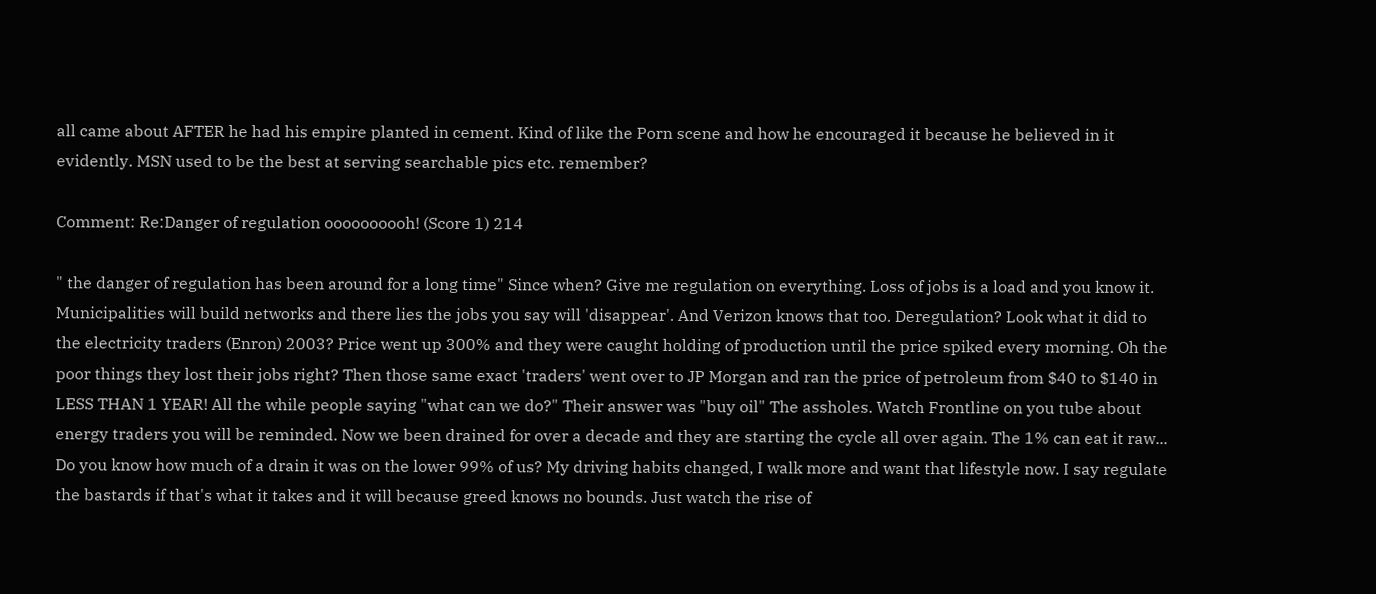all came about AFTER he had his empire planted in cement. Kind of like the Porn scene and how he encouraged it because he believed in it evidently. MSN used to be the best at serving searchable pics etc. remember?

Comment: Re:Danger of regulation oooooooooh! (Score 1) 214

" the danger of regulation has been around for a long time" Since when? Give me regulation on everything. Loss of jobs is a load and you know it. Municipalities will build networks and there lies the jobs you say will 'disappear'. And Verizon knows that too. Deregulation? Look what it did to the electricity traders (Enron) 2003? Price went up 300% and they were caught holding of production until the price spiked every morning. Oh the poor things they lost their jobs right? Then those same exact 'traders' went over to JP Morgan and ran the price of petroleum from $40 to $140 in LESS THAN 1 YEAR! All the while people saying "what can we do?" Their answer was "buy oil" The assholes. Watch Frontline on you tube about energy traders you will be reminded. Now we been drained for over a decade and they are starting the cycle all over again. The 1% can eat it raw... Do you know how much of a drain it was on the lower 99% of us? My driving habits changed, I walk more and want that lifestyle now. I say regulate the bastards if that's what it takes and it will because greed knows no bounds. Just watch the rise of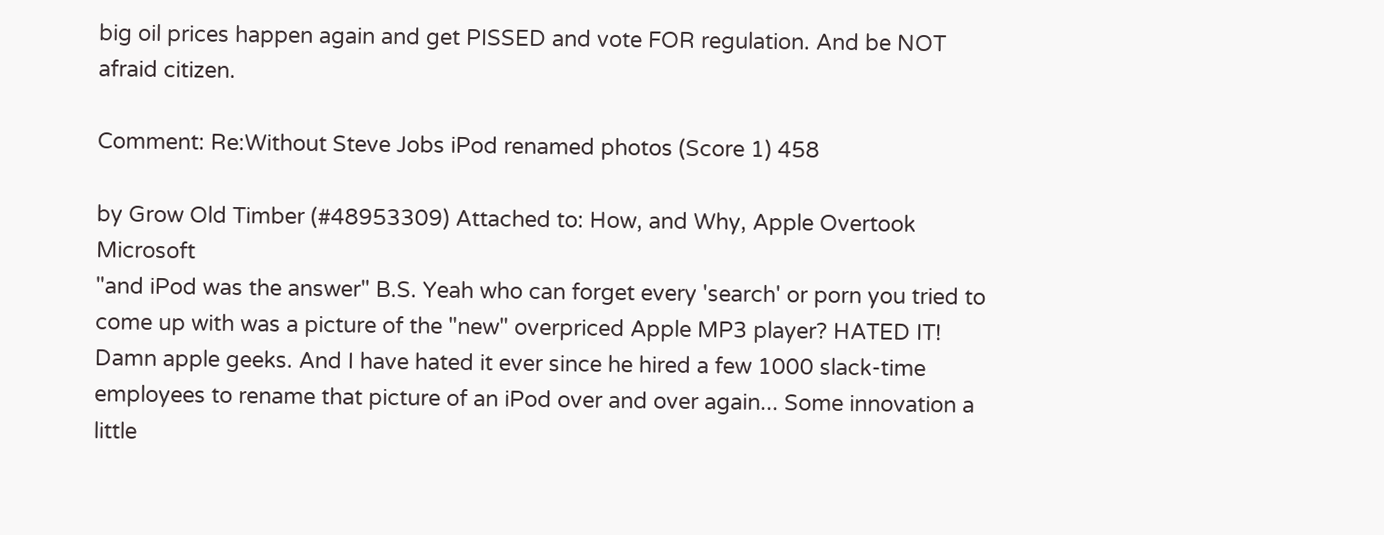big oil prices happen again and get PISSED and vote FOR regulation. And be NOT afraid citizen.

Comment: Re:Without Steve Jobs iPod renamed photos (Score 1) 458

by Grow Old Timber (#48953309) Attached to: How, and Why, Apple Overtook Microsoft
"and iPod was the answer" B.S. Yeah who can forget every 'search' or porn you tried to come up with was a picture of the "new" overpriced Apple MP3 player? HATED IT! Damn apple geeks. And I have hated it ever since he hired a few 1000 slack-time employees to rename that picture of an iPod over and over again... Some innovation a little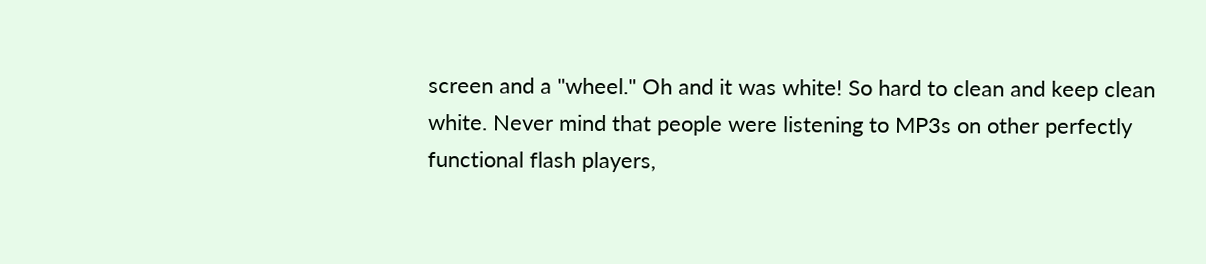screen and a "wheel." Oh and it was white! So hard to clean and keep clean white. Never mind that people were listening to MP3s on other perfectly functional flash players,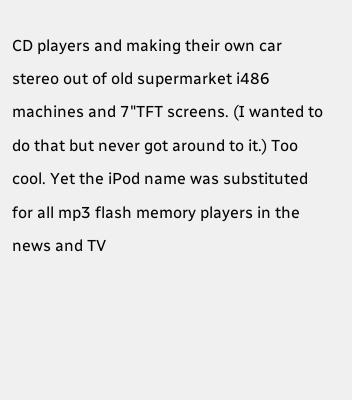CD players and making their own car stereo out of old supermarket i486 machines and 7"TFT screens. (I wanted to do that but never got around to it.) Too cool. Yet the iPod name was substituted for all mp3 flash memory players in the news and TV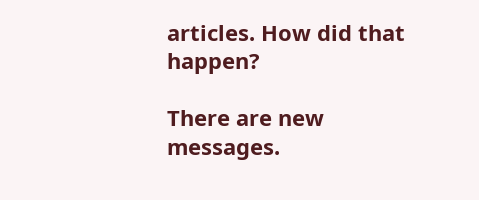articles. How did that happen?

There are new messages.